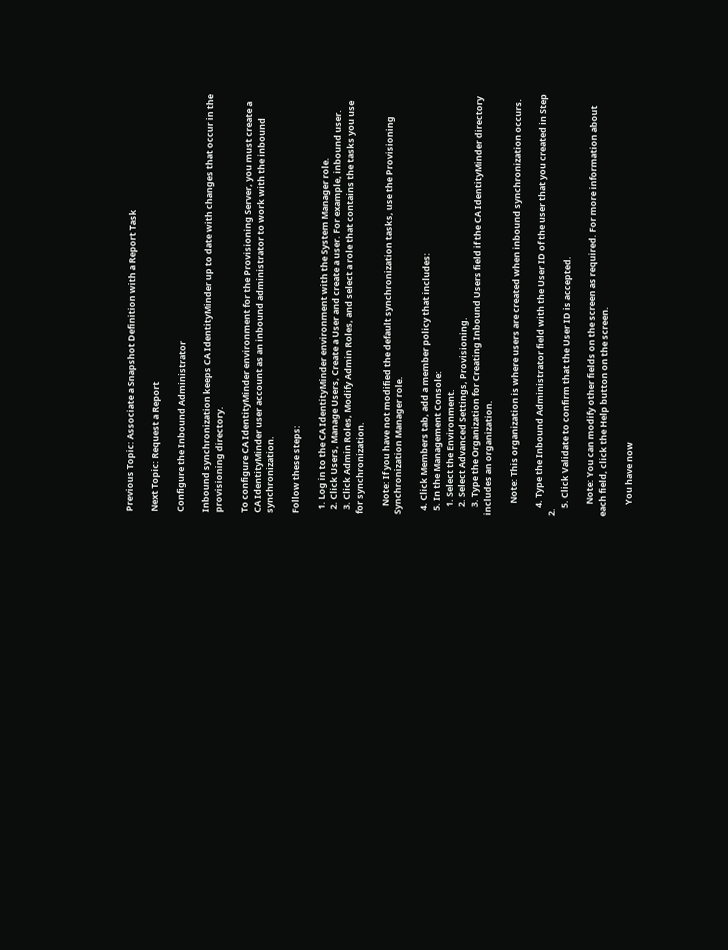Previous Topic: Associate a Snapshot Definition with a Report Task

Next Topic: Request a Report

Configure the Inbound Administrator

Inbound synchronization keeps CA IdentityMinder up to date with changes that occur in the provisioning directory.

To configure CA IdentityMinder environment for the Provisioning Server, you must create a CA IdentityMinder user account as an inbound administrator to work with the inbound synchronization.

Follow these steps:

  1. Log in to the CA IdentityMinder environment with the System Manager role.
  2. Click Users, Manage Users, Create a User and create a user. For example, inbound user.
  3. Click Admin Roles, Modify Admin Roles, and select a role that contains the tasks you use for synchronization.

    Note: If you have not modified the default synchronization tasks, use the Provisioning Synchronization Manager role.

  4. Click Members tab, add a member policy that includes:
  5. In the Management Console:
    1. Select the Environment.
    2. Select Advanced Settings, Provisioning.
    3. Type the Organization for Creating Inbound Users field if the CA IdentityMinder directory includes an organization.

      Note: This organization is where users are created when inbound synchronization occurs.

    4. Type the Inbound Administrator field with the User ID of the user that you created in Step 2.
    5. Click Validate to confirm that the User ID is accepted.

      Note: You can modify other fields on the screen as required. For more information about each field, click the Help button on the screen.

      You have now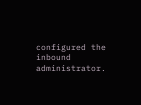configured the inbound administrator.